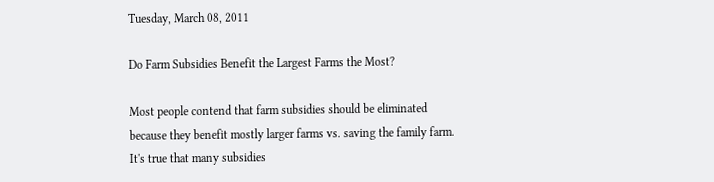Tuesday, March 08, 2011

Do Farm Subsidies Benefit the Largest Farms the Most?

Most people contend that farm subsidies should be eliminated because they benefit mostly larger farms vs. saving the family farm. It's true that many subsidies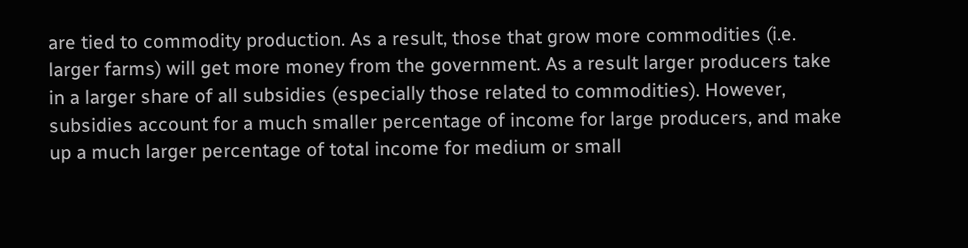are tied to commodity production. As a result, those that grow more commodities (i.e. larger farms) will get more money from the government. As a result larger producers take in a larger share of all subsidies (especially those related to commodities). However, subsidies account for a much smaller percentage of income for large producers, and make up a much larger percentage of total income for medium or small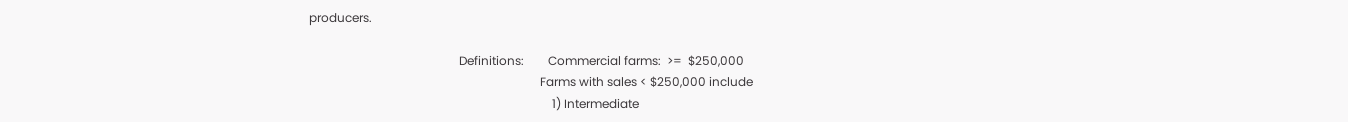producers.

                                                  Definitions:        Commercial farms:  >=  $250,000
                                                                             Farms with sales < $250,000 include
                                                                                 1) Intermediate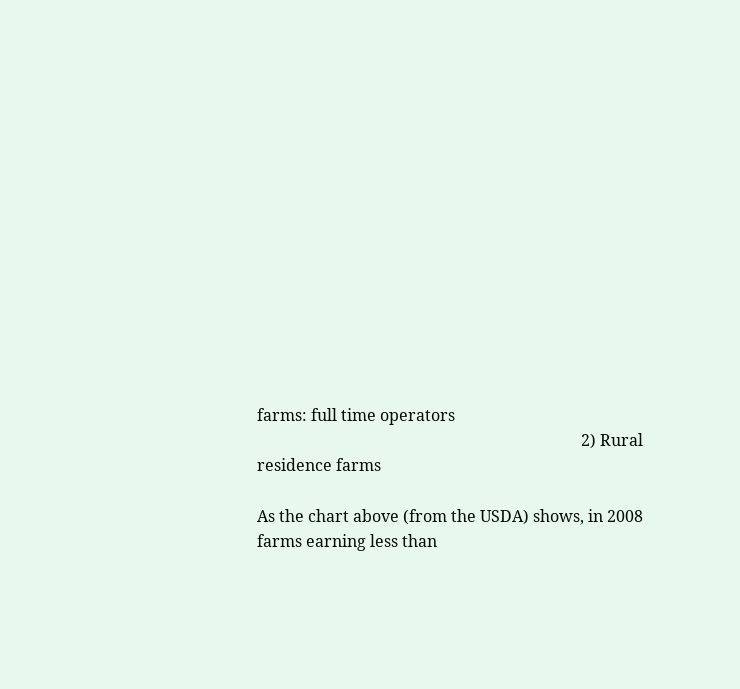farms: full time operators
                                                                                 2) Rural residence farms

As the chart above (from the USDA) shows, in 2008 farms earning less than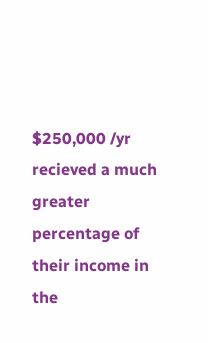$250,000 /yr recieved a much greater percentage of their income in the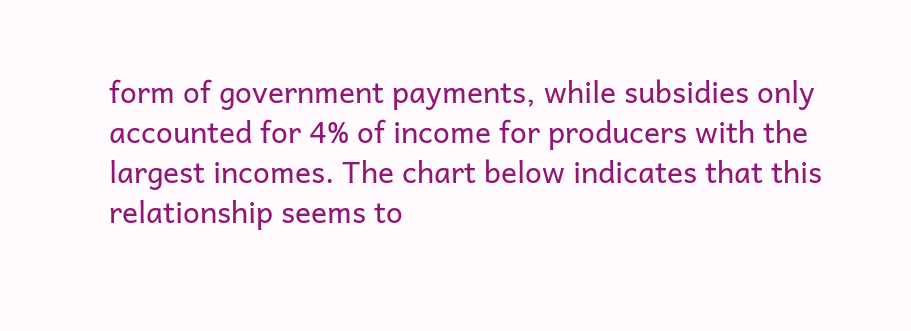form of government payments, while subsidies only accounted for 4% of income for producers with the largest incomes. The chart below indicates that this relationship seems to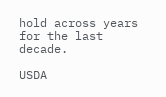hold across years for the last decade.

USDA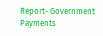Report- Government Payments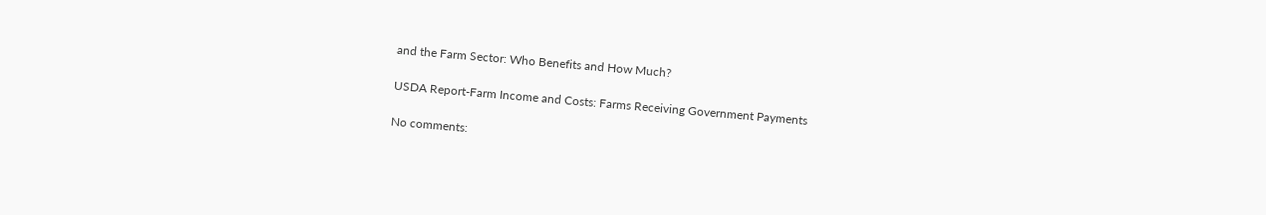and the Farm Sector: Who Benefits and How Much?

USDA Report-Farm Income and Costs: Farms Receiving Government Payments

No comments: